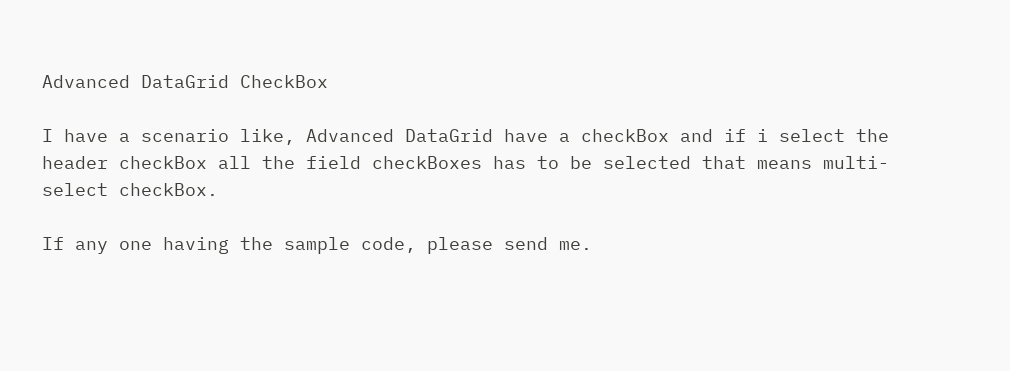Advanced DataGrid CheckBox

I have a scenario like, Advanced DataGrid have a checkBox and if i select the header checkBox all the field checkBoxes has to be selected that means multi-select checkBox.

If any one having the sample code, please send me.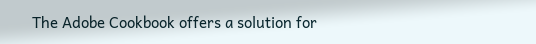The Adobe Cookbook offers a solution for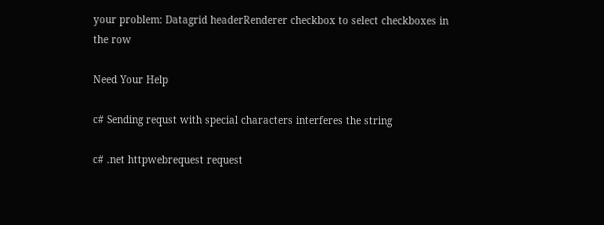your problem: Datagrid headerRenderer checkbox to select checkboxes in the row

Need Your Help

c# Sending requst with special characters interferes the string

c# .net httpwebrequest request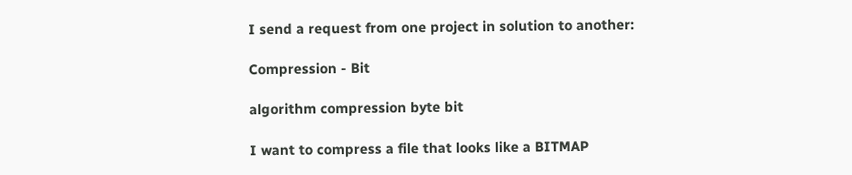I send a request from one project in solution to another:

Compression - Bit

algorithm compression byte bit

I want to compress a file that looks like a BITMAP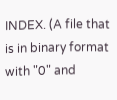INDEX. (A file that is in binary format with "0" and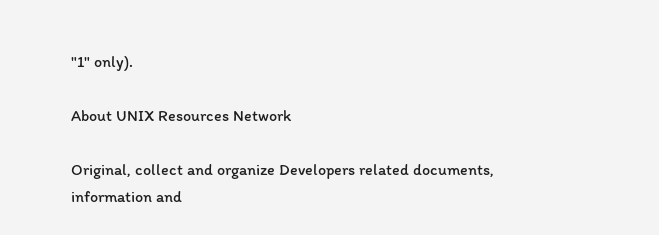"1" only).

About UNIX Resources Network

Original, collect and organize Developers related documents, information and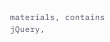materials, contains jQuery,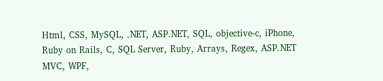Html, CSS, MySQL, .NET, ASP.NET, SQL, objective-c, iPhone, Ruby on Rails, C, SQL Server, Ruby, Arrays, Regex, ASP.NET MVC, WPF,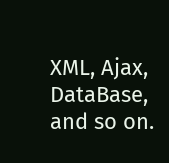XML, Ajax, DataBase, and so on.